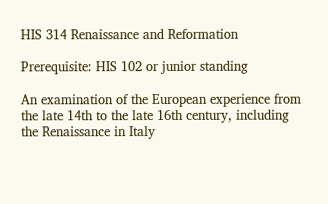HIS 314 Renaissance and Reformation

Prerequisite: HIS 102 or junior standing

An examination of the European experience from the late 14th to the late 16th century, including the Renaissance in Italy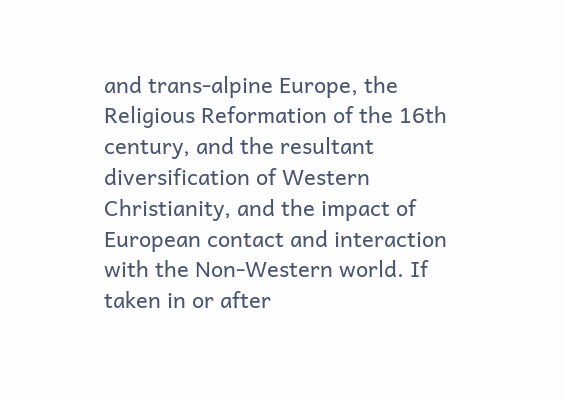and trans-alpine Europe, the Religious Reformation of the 16th century, and the resultant diversification of Western Christianity, and the impact of European contact and interaction with the Non-Western world. If taken in or after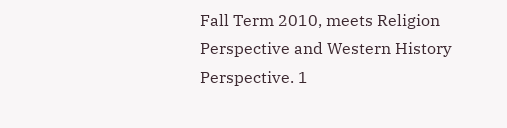Fall Term 2010, meets Religion Perspective and Western History Perspective. 1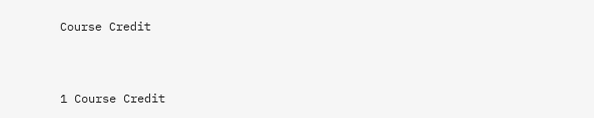Course Credit


1 Course Credit